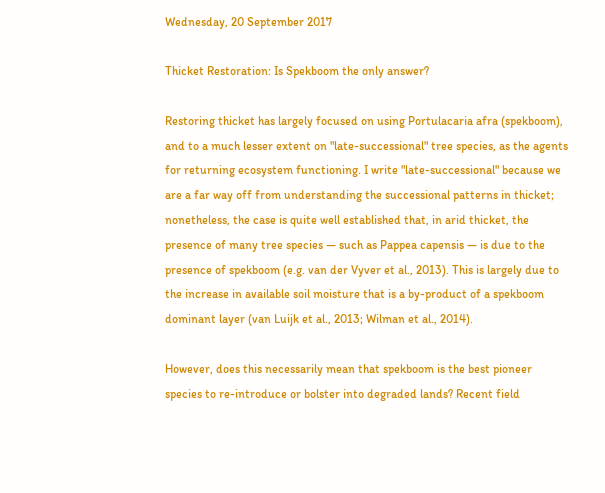Wednesday, 20 September 2017

Thicket Restoration: Is Spekboom the only answer?

Restoring thicket has largely focused on using Portulacaria afra (spekboom), and to a much lesser extent on "late-successional" tree species, as the agents for returning ecosystem functioning. I write "late-successional" because we are a far way off from understanding the successional patterns in thicket; nonetheless, the case is quite well established that, in arid thicket, the presence of many tree species — such as Pappea capensis — is due to the presence of spekboom (e.g. van der Vyver et al., 2013). This is largely due to the increase in available soil moisture that is a by-product of a spekboom dominant layer (van Luijk et al., 2013; Wilman et al., 2014).

However, does this necessarily mean that spekboom is the best pioneer species to re-introduce or bolster into degraded lands? Recent field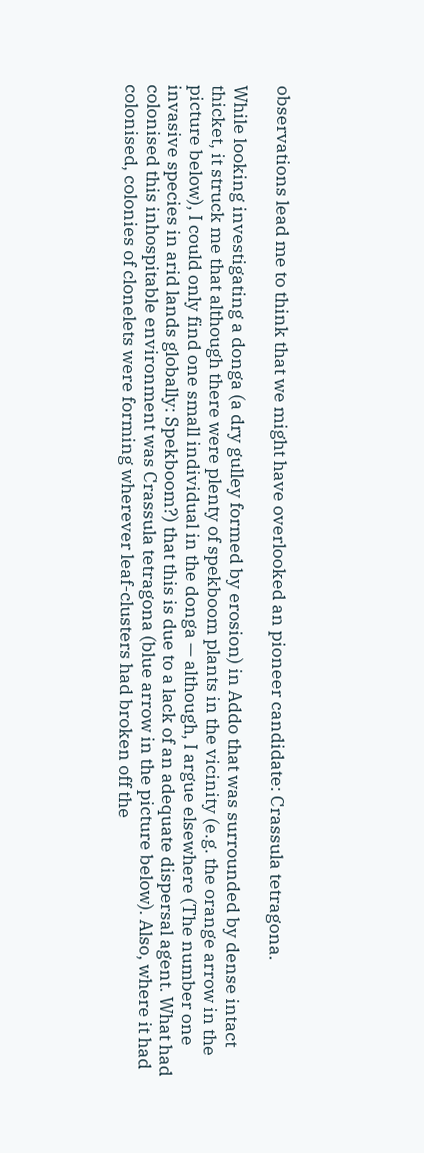observations lead me to think that we might have overlooked an pioneer candidate: Crassula tetragona.

While looking investigating a donga (a dry gulley formed by erosion) in Addo that was surrounded by dense intact thicket, it struck me that although there were plenty of spekboom plants in the vicinity (e.g. the orange arrow in the picture below), I could only find one small individual in the donga — although, I argue elsewhere (The number one invasive species in arid lands globally: Spekboom?) that this is due to a lack of an adequate dispersal agent. What had colonised this inhospitable environment was Crassula tetragona (blue arrow in the picture below). Also, where it had colonised, colonies of clonelets were forming wherever leaf-clusters had broken off the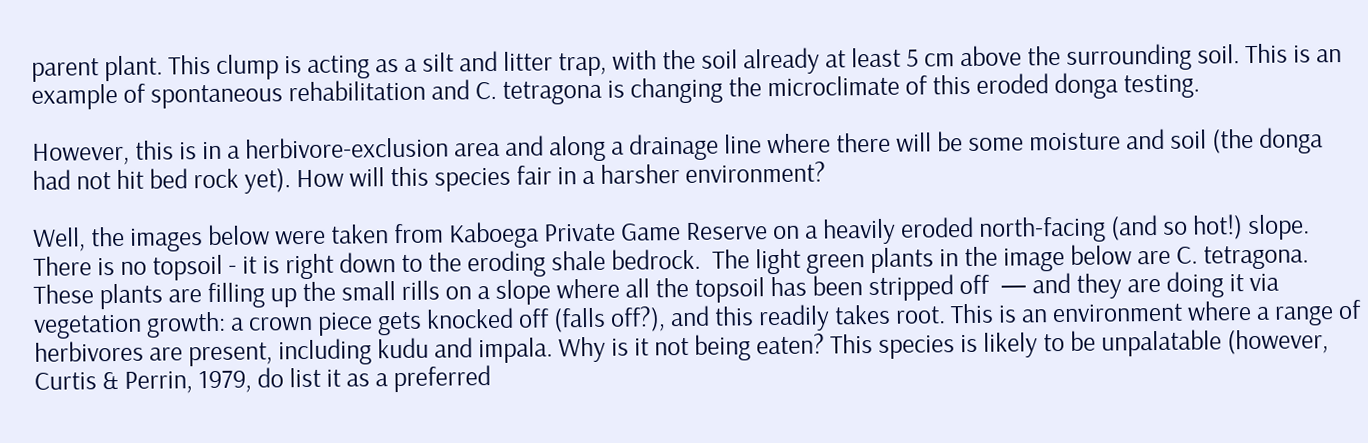parent plant. This clump is acting as a silt and litter trap, with the soil already at least 5 cm above the surrounding soil. This is an example of spontaneous rehabilitation and C. tetragona is changing the microclimate of this eroded donga testing.

However, this is in a herbivore-exclusion area and along a drainage line where there will be some moisture and soil (the donga had not hit bed rock yet). How will this species fair in a harsher environment?

Well, the images below were taken from Kaboega Private Game Reserve on a heavily eroded north-facing (and so hot!) slope. There is no topsoil - it is right down to the eroding shale bedrock.  The light green plants in the image below are C. tetragona. These plants are filling up the small rills on a slope where all the topsoil has been stripped off  — and they are doing it via vegetation growth: a crown piece gets knocked off (falls off?), and this readily takes root. This is an environment where a range of herbivores are present, including kudu and impala. Why is it not being eaten? This species is likely to be unpalatable (however, Curtis & Perrin, 1979, do list it as a preferred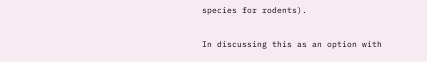species for rodents).

In discussing this as an option with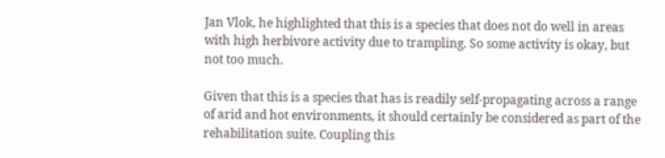Jan Vlok, he highlighted that this is a species that does not do well in areas with high herbivore activity due to trampling. So some activity is okay, but not too much.

Given that this is a species that has is readily self-propagating across a range of arid and hot environments, it should certainly be considered as part of the rehabilitation suite. Coupling this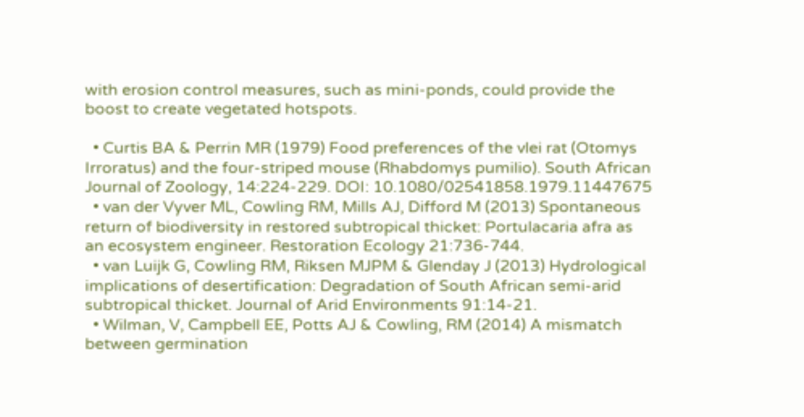with erosion control measures, such as mini-ponds, could provide the boost to create vegetated hotspots.

  • Curtis BA & Perrin MR (1979) Food preferences of the vlei rat (Otomys Irroratus) and the four-striped mouse (Rhabdomys pumilio). South African Journal of Zoology, 14:224-229. DOI: 10.1080/02541858.1979.11447675
  • van der Vyver ML, Cowling RM, Mills AJ, Difford M (2013) Spontaneous return of biodiversity in restored subtropical thicket: Portulacaria afra as an ecosystem engineer. Restoration Ecology 21:736-744.
  • van Luijk G, Cowling RM, Riksen MJPM & Glenday J (2013) Hydrological implications of desertification: Degradation of South African semi-arid subtropical thicket. Journal of Arid Environments 91:14-21.
  • Wilman, V, Campbell EE, Potts AJ & Cowling, RM (2014) A mismatch between germination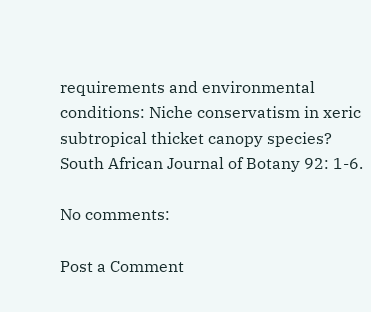requirements and environmental conditions: Niche conservatism in xeric subtropical thicket canopy species? South African Journal of Botany 92: 1-6.

No comments:

Post a Comment